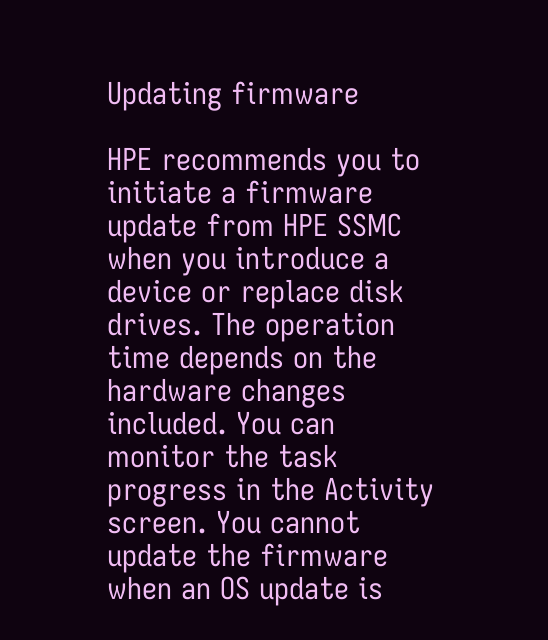Updating firmware

HPE recommends you to initiate a firmware update from HPE SSMC when you introduce a device or replace disk drives. The operation time depends on the hardware changes included. You can monitor the task progress in the Activity screen. You cannot update the firmware when an OS update is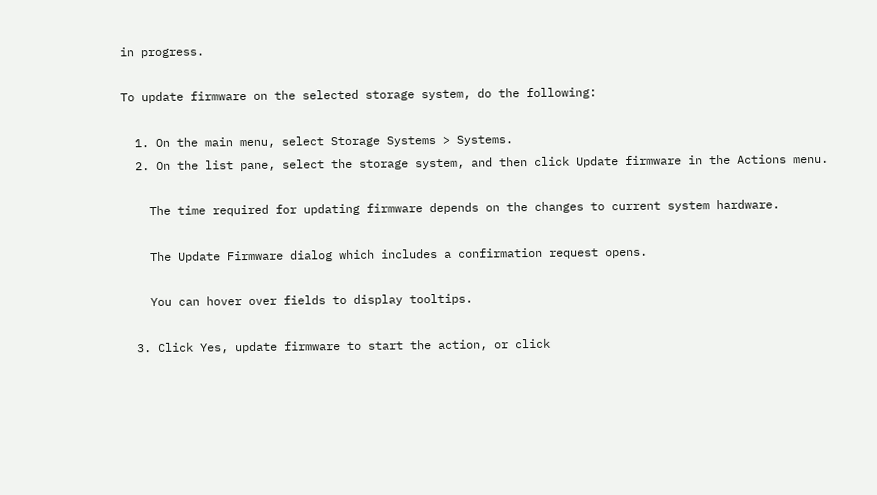in progress.

To update firmware on the selected storage system, do the following:

  1. On the main menu, select Storage Systems > Systems.
  2. On the list pane, select the storage system, and then click Update firmware in the Actions menu.

    The time required for updating firmware depends on the changes to current system hardware.

    The Update Firmware dialog which includes a confirmation request opens.

    You can hover over fields to display tooltips.

  3. Click Yes, update firmware to start the action, or click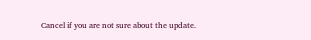Cancel if you are not sure about the update.